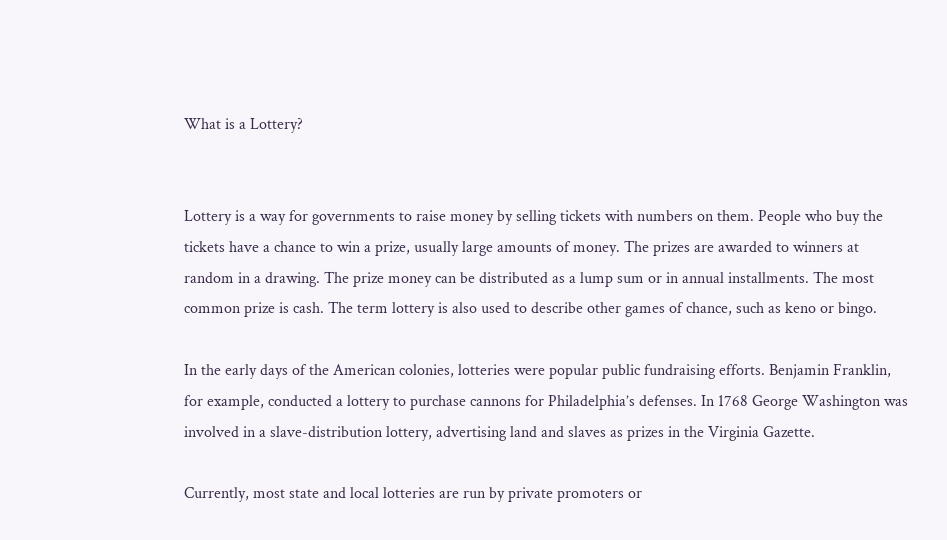What is a Lottery?


Lottery is a way for governments to raise money by selling tickets with numbers on them. People who buy the tickets have a chance to win a prize, usually large amounts of money. The prizes are awarded to winners at random in a drawing. The prize money can be distributed as a lump sum or in annual installments. The most common prize is cash. The term lottery is also used to describe other games of chance, such as keno or bingo.

In the early days of the American colonies, lotteries were popular public fundraising efforts. Benjamin Franklin, for example, conducted a lottery to purchase cannons for Philadelphia’s defenses. In 1768 George Washington was involved in a slave-distribution lottery, advertising land and slaves as prizes in the Virginia Gazette.

Currently, most state and local lotteries are run by private promoters or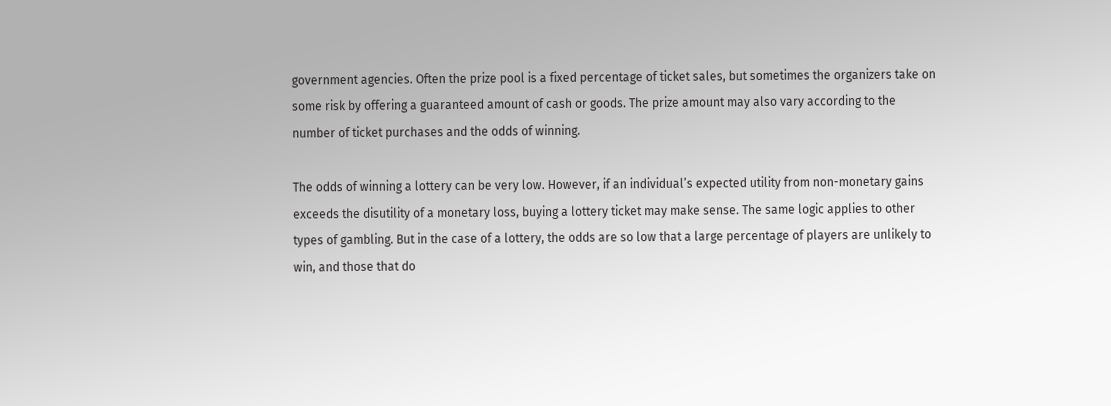government agencies. Often the prize pool is a fixed percentage of ticket sales, but sometimes the organizers take on some risk by offering a guaranteed amount of cash or goods. The prize amount may also vary according to the number of ticket purchases and the odds of winning.

The odds of winning a lottery can be very low. However, if an individual’s expected utility from non-monetary gains exceeds the disutility of a monetary loss, buying a lottery ticket may make sense. The same logic applies to other types of gambling. But in the case of a lottery, the odds are so low that a large percentage of players are unlikely to win, and those that do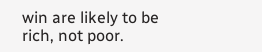win are likely to be rich, not poor.